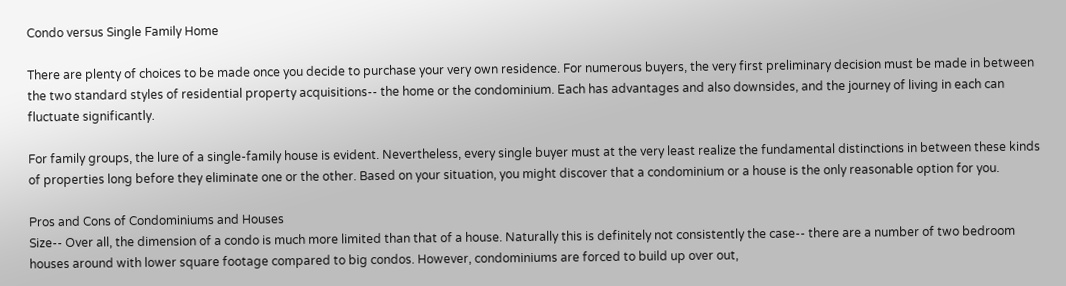Condo versus Single Family Home

There are plenty of choices to be made once you decide to purchase your very own residence. For numerous buyers, the very first preliminary decision must be made in between the two standard styles of residential property acquisitions-- the home or the condominium. Each has advantages and also downsides, and the journey of living in each can fluctuate significantly.

For family groups, the lure of a single-family house is evident. Nevertheless, every single buyer must at the very least realize the fundamental distinctions in between these kinds of properties long before they eliminate one or the other. Based on your situation, you might discover that a condominium or a house is the only reasonable option for you.

Pros and Cons of Condominiums and Houses
Size-- Over all, the dimension of a condo is much more limited than that of a house. Naturally this is definitely not consistently the case-- there are a number of two bedroom houses around with lower square footage compared to big condos. However, condominiums are forced to build up over out,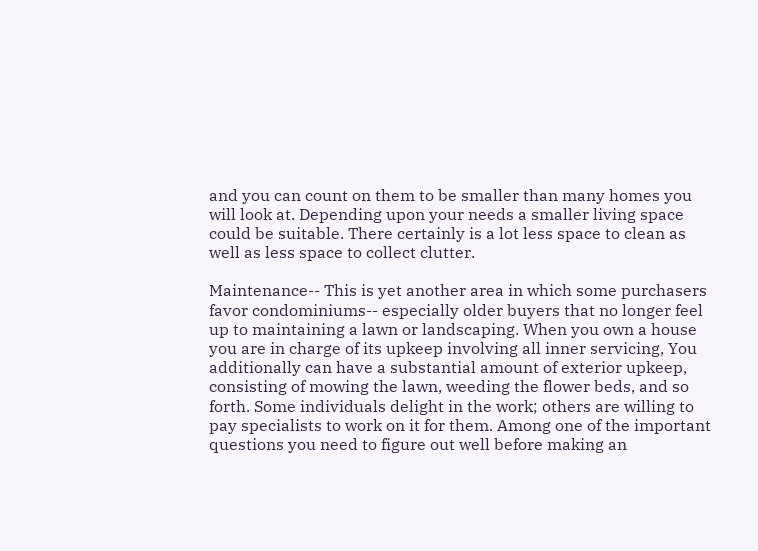and you can count on them to be smaller than many homes you will look at. Depending upon your needs a smaller living space could be suitable. There certainly is a lot less space to clean as well as less space to collect clutter.

Maintenance-- This is yet another area in which some purchasers favor condominiums-- especially older buyers that no longer feel up to maintaining a lawn or landscaping. When you own a house you are in charge of its upkeep involving all inner servicing, You additionally can have a substantial amount of exterior upkeep, consisting of mowing the lawn, weeding the flower beds, and so forth. Some individuals delight in the work; others are willing to pay specialists to work on it for them. Among one of the important questions you need to figure out well before making an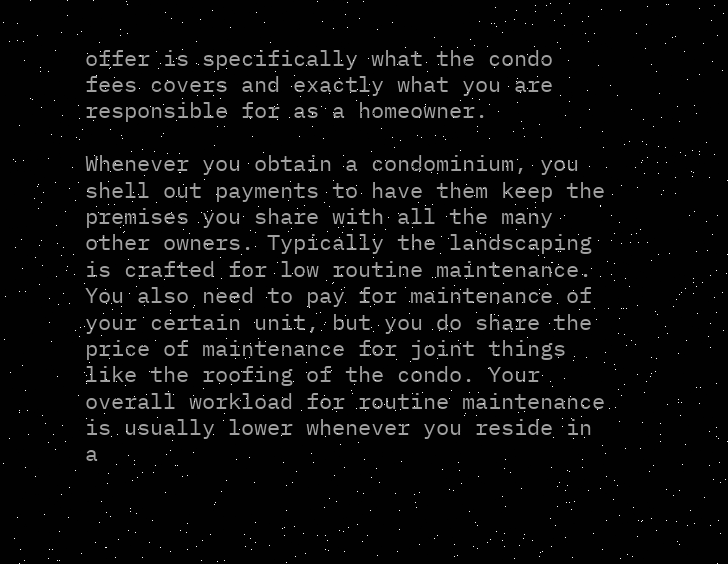offer is specifically what the condo fees covers and exactly what you are responsible for as a homeowner.

Whenever you obtain a condominium, you shell out payments to have them keep the premises you share with all the many other owners. Typically the landscaping is crafted for low routine maintenance. You also need to pay for maintenance of your certain unit, but you do share the price of maintenance for joint things like the roofing of the condo. Your overall workload for routine maintenance is usually lower whenever you reside in a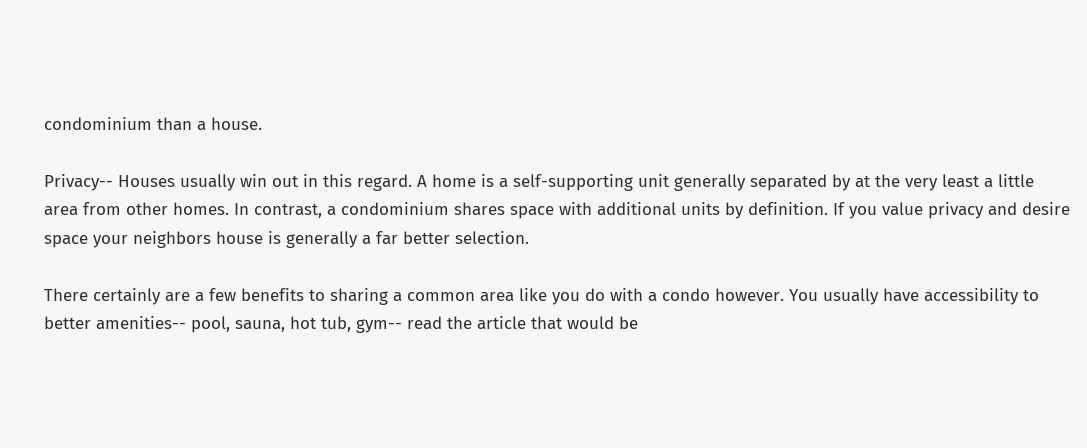condominium than a house.

Privacy-- Houses usually win out in this regard. A home is a self-supporting unit generally separated by at the very least a little area from other homes. In contrast, a condominium shares space with additional units by definition. If you value privacy and desire space your neighbors house is generally a far better selection.

There certainly are a few benefits to sharing a common area like you do with a condo however. You usually have accessibility to better amenities-- pool, sauna, hot tub, gym-- read the article that would be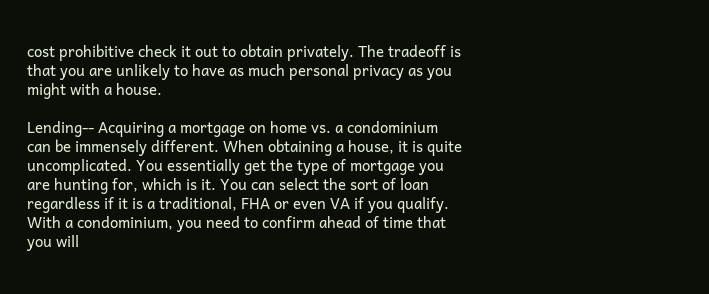cost prohibitive check it out to obtain privately. The tradeoff is that you are unlikely to have as much personal privacy as you might with a house.

Lending-- Acquiring a mortgage on home vs. a condominium can be immensely different. When obtaining a house, it is quite uncomplicated. You essentially get the type of mortgage you are hunting for, which is it. You can select the sort of loan regardless if it is a traditional, FHA or even VA if you qualify. With a condominium, you need to confirm ahead of time that you will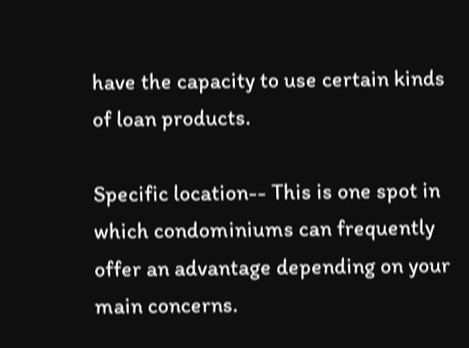have the capacity to use certain kinds of loan products.

Specific location-- This is one spot in which condominiums can frequently offer an advantage depending on your main concerns.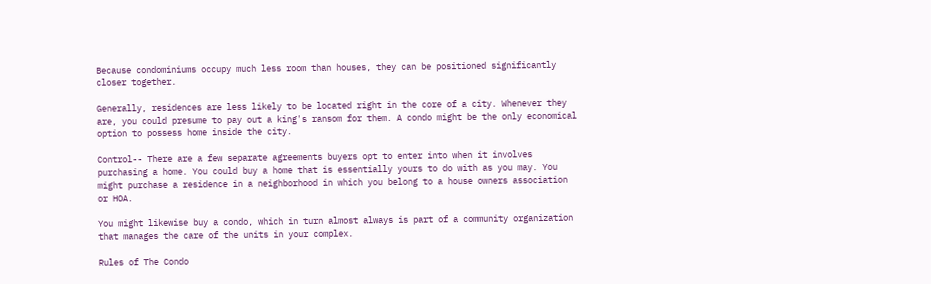Because condominiums occupy much less room than houses, they can be positioned significantly closer together.

Generally, residences are less likely to be located right in the core of a city. Whenever they are, you could presume to pay out a king's ransom for them. A condo might be the only economical option to possess home inside the city.

Control-- There are a few separate agreements buyers opt to enter into when it involves purchasing a home. You could buy a home that is essentially yours to do with as you may. You might purchase a residence in a neighborhood in which you belong to a house owners association or HOA.

You might likewise buy a condo, which in turn almost always is part of a community organization that manages the care of the units in your complex.

Rules of The Condo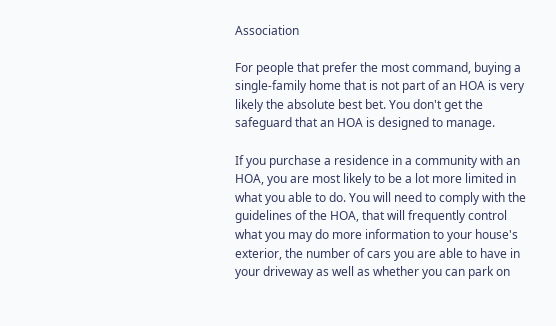Association

For people that prefer the most command, buying a single-family home that is not part of an HOA is very likely the absolute best bet. You don't get the safeguard that an HOA is designed to manage.

If you purchase a residence in a community with an HOA, you are most likely to be a lot more limited in what you able to do. You will need to comply with the guidelines of the HOA, that will frequently control what you may do more information to your house's exterior, the number of cars you are able to have in your driveway as well as whether you can park on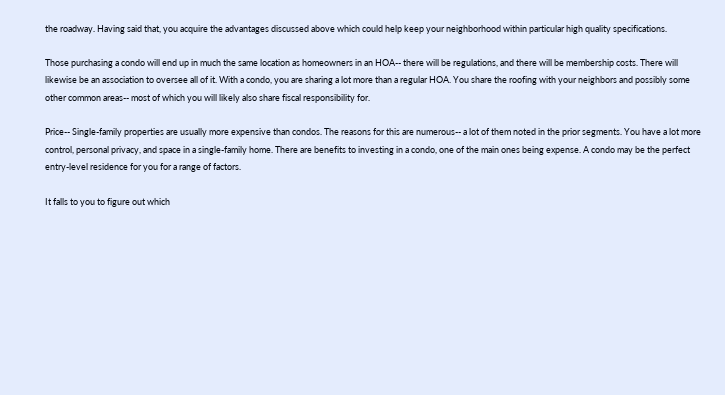the roadway. Having said that, you acquire the advantages discussed above which could help keep your neighborhood within particular high quality specifications.

Those purchasing a condo will end up in much the same location as homeowners in an HOA-- there will be regulations, and there will be membership costs. There will likewise be an association to oversee all of it. With a condo, you are sharing a lot more than a regular HOA. You share the roofing with your neighbors and possibly some other common areas-- most of which you will likely also share fiscal responsibility for.

Price-- Single-family properties are usually more expensive than condos. The reasons for this are numerous-- a lot of them noted in the prior segments. You have a lot more control, personal privacy, and space in a single-family home. There are benefits to investing in a condo, one of the main ones being expense. A condo may be the perfect entry-level residence for you for a range of factors.

It falls to you to figure out which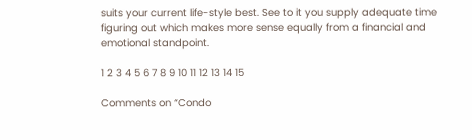suits your current life-style best. See to it you supply adequate time figuring out which makes more sense equally from a financial and emotional standpoint.

1 2 3 4 5 6 7 8 9 10 11 12 13 14 15

Comments on “Condo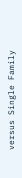versus Single Family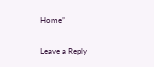Home”

Leave a Reply